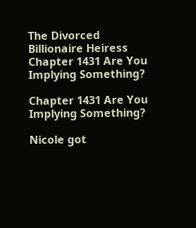The Divorced Billionaire Heiress
Chapter 1431 Are You Implying Something?

Chapter 1431 Are You Implying Something?

Nicole got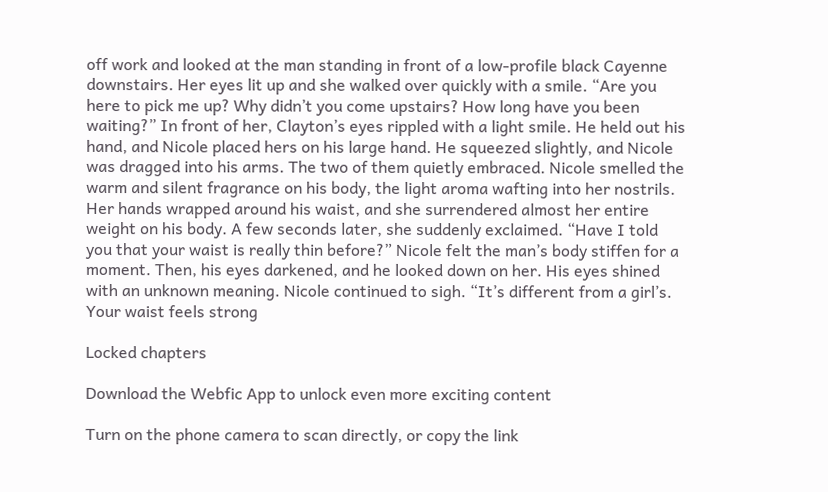off work and looked at the man standing in front of a low-profile black Cayenne downstairs. Her eyes lit up and she walked over quickly with a smile. “Are you here to pick me up? Why didn’t you come upstairs? How long have you been waiting?” In front of her, Clayton’s eyes rippled with a light smile. He held out his hand, and Nicole placed hers on his large hand. He squeezed slightly, and Nicole was dragged into his arms. The two of them quietly embraced. Nicole smelled the warm and silent fragrance on his body, the light aroma wafting into her nostrils. Her hands wrapped around his waist, and she surrendered almost her entire weight on his body. A few seconds later, she suddenly exclaimed. “Have I told you that your waist is really thin before?” Nicole felt the man’s body stiffen for a moment. Then, his eyes darkened, and he looked down on her. His eyes shined with an unknown meaning. Nicole continued to sigh. “It’s different from a girl’s. Your waist feels strong

Locked chapters

Download the Webfic App to unlock even more exciting content

Turn on the phone camera to scan directly, or copy the link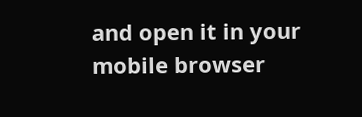and open it in your mobile browser